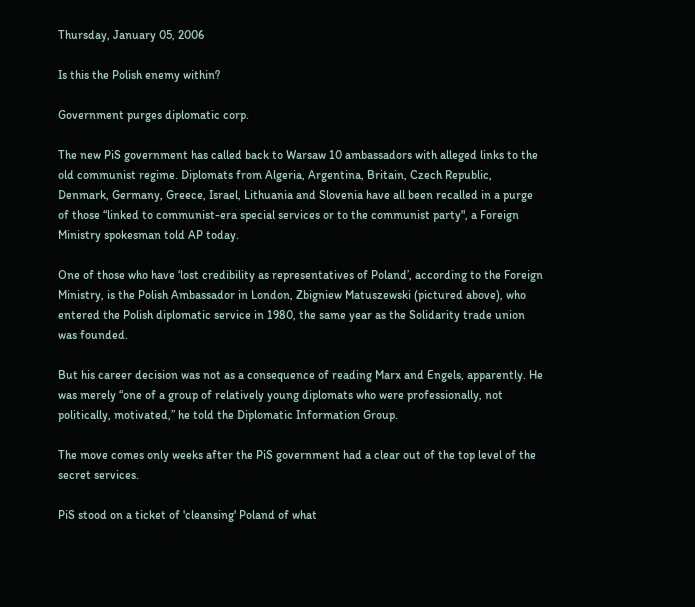Thursday, January 05, 2006

Is this the Polish enemy within?

Government purges diplomatic corp.

The new PiS government has called back to Warsaw 10 ambassadors with alleged links to the old communist regime. Diplomats from Algeria, Argentina, Britain, Czech Republic, Denmark, Germany, Greece, Israel, Lithuania and Slovenia have all been recalled in a purge of those “linked to communist-era special services or to the communist party", a Foreign Ministry spokesman told AP today.

One of those who have ‘lost credibility as representatives of Poland’, according to the Foreign Ministry, is the Polish Ambassador in London, Zbigniew Matuszewski (pictured above), who entered the Polish diplomatic service in 1980, the same year as the Solidarity trade union was founded.

But his career decision was not as a consequence of reading Marx and Engels, apparently. He was merely “one of a group of relatively young diplomats who were professionally, not politically, motivated,” he told the Diplomatic Information Group.

The move comes only weeks after the PiS government had a clear out of the top level of the secret services.

PiS stood on a ticket of 'cleansing' Poland of what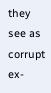they see as corrupt ex-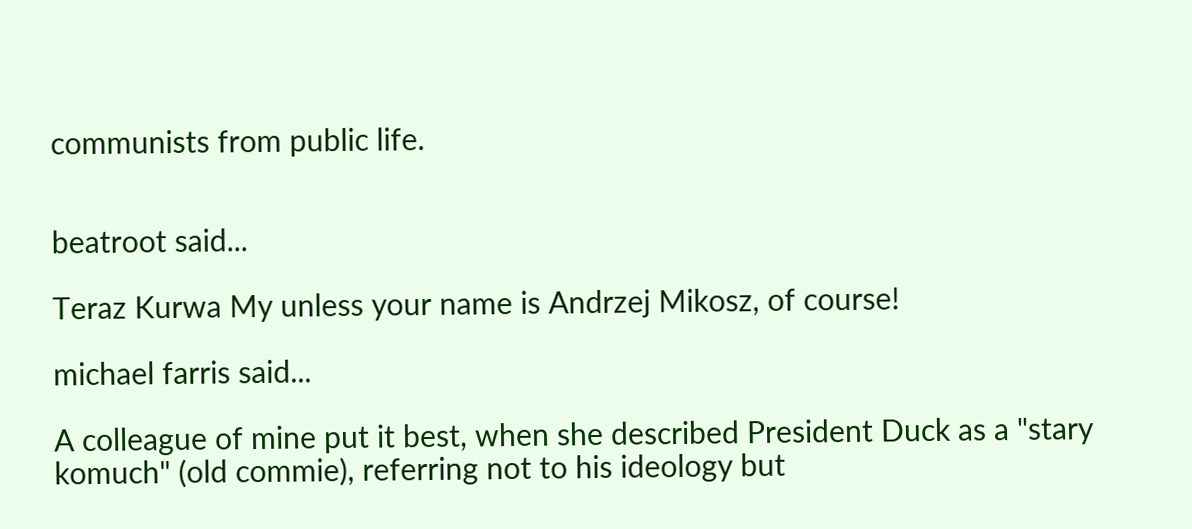communists from public life.


beatroot said...

Teraz Kurwa My unless your name is Andrzej Mikosz, of course!

michael farris said...

A colleague of mine put it best, when she described President Duck as a "stary komuch" (old commie), referring not to his ideology but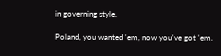in governing style.

Poland, you wanted 'em, now you've got 'em.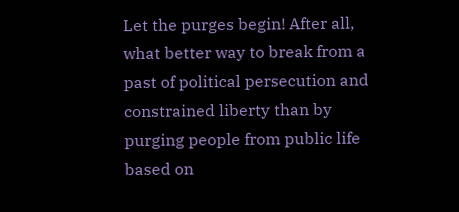Let the purges begin! After all, what better way to break from a past of political persecution and constrained liberty than by purging people from public life based on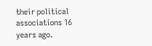their political associations 16 years ago.